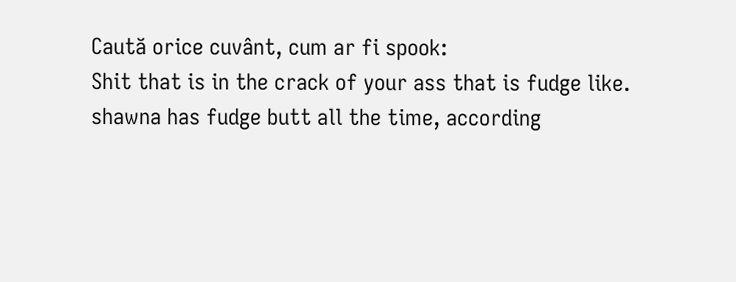Caută orice cuvânt, cum ar fi spook:
Shit that is in the crack of your ass that is fudge like.
shawna has fudge butt all the time, according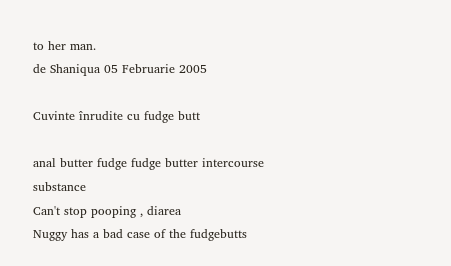to her man.
de Shaniqua 05 Februarie 2005

Cuvinte înrudite cu fudge butt

anal butter fudge fudge butter intercourse substance
Can't stop pooping , diarea
Nuggy has a bad case of the fudgebutts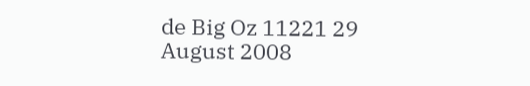de Big Oz 11221 29 August 2008